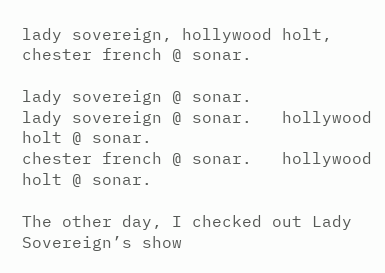lady sovereign, hollywood holt, chester french @ sonar.

lady sovereign @ sonar.
lady sovereign @ sonar.   hollywood holt @ sonar.
chester french @ sonar.   hollywood holt @ sonar.

The other day, I checked out Lady Sovereign’s show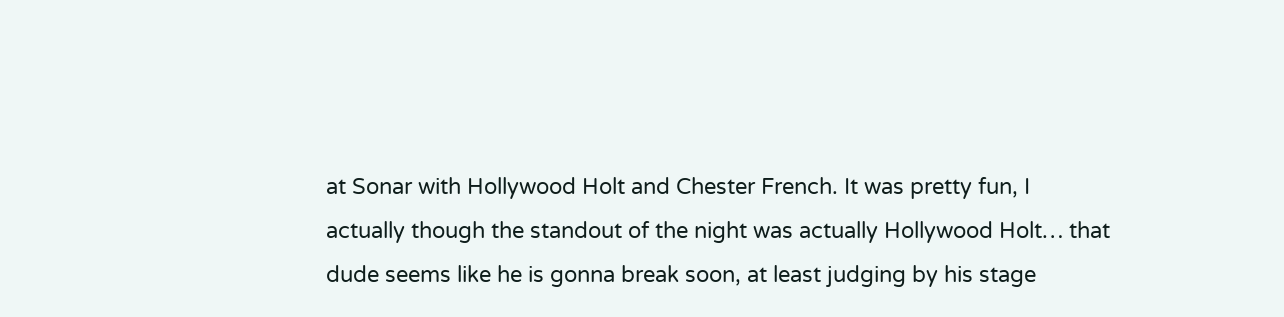at Sonar with Hollywood Holt and Chester French. It was pretty fun, I actually though the standout of the night was actually Hollywood Holt… that dude seems like he is gonna break soon, at least judging by his stage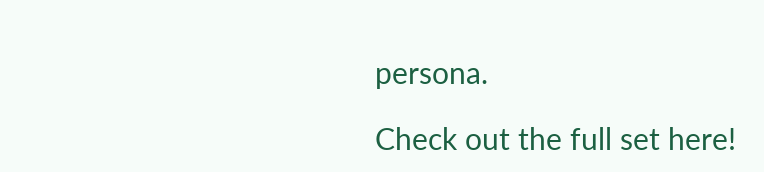persona.

Check out the full set here!